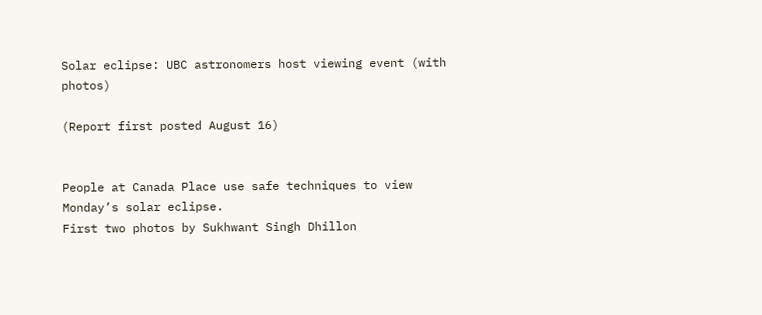Solar eclipse: UBC astronomers host viewing event (with photos)

(Report first posted August 16)


People at Canada Place use safe techniques to view Monday’s solar eclipse.
First two photos by Sukhwant Singh Dhillon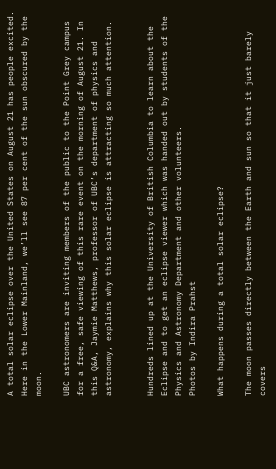A total solar eclipse over the United States on August 21 has people excited. Here in the Lower Mainland, we’ll see 87 per cent of the sun obscured by the moon.

UBC astronomers are inviting members of the public to the Point Grey campus for a free, safe viewing of this rare event on the morning of August 21. In this Q&A, Jaymie Matthews, professor of UBC’s department of physics and astronomy, explains why this solar eclipse is attracting so much attention.


Hundreds lined up at the University of British Columbia to learn about the Eclipse and to get an eclipse viewer which was handed out by students of the Physics and Astronomy Department and other volunteers.
Photos by Indira Prahst

What happens during a total solar eclipse?

The moon passes directly between the Earth and sun so that it just barely covers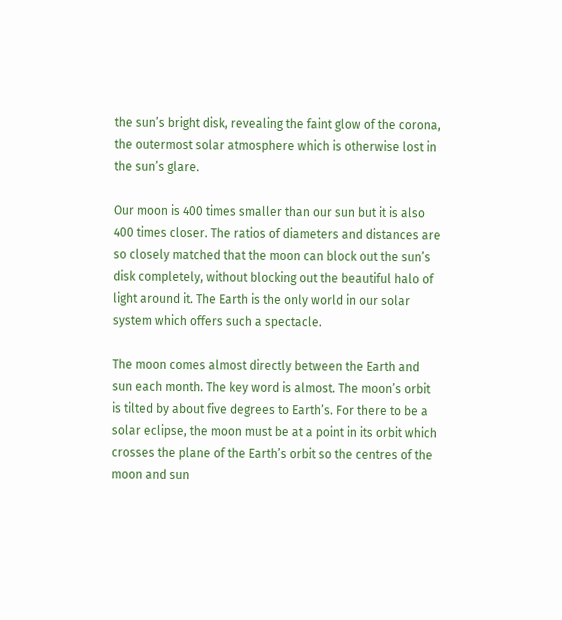the sun’s bright disk, revealing the faint glow of the corona, the outermost solar atmosphere which is otherwise lost in the sun’s glare.

Our moon is 400 times smaller than our sun but it is also 400 times closer. The ratios of diameters and distances are so closely matched that the moon can block out the sun’s disk completely, without blocking out the beautiful halo of light around it. The Earth is the only world in our solar system which offers such a spectacle.

The moon comes almost directly between the Earth and sun each month. The key word is almost. The moon’s orbit is tilted by about five degrees to Earth’s. For there to be a solar eclipse, the moon must be at a point in its orbit which crosses the plane of the Earth’s orbit so the centres of the moon and sun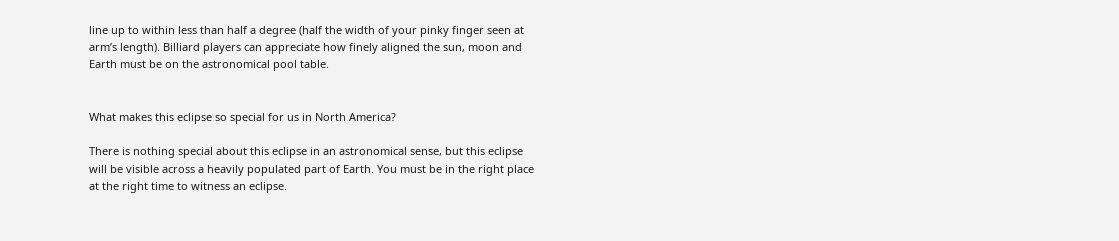line up to within less than half a degree (half the width of your pinky finger seen at arm’s length). Billiard players can appreciate how finely aligned the sun, moon and Earth must be on the astronomical pool table.


What makes this eclipse so special for us in North America?

There is nothing special about this eclipse in an astronomical sense, but this eclipse will be visible across a heavily populated part of Earth. You must be in the right place at the right time to witness an eclipse.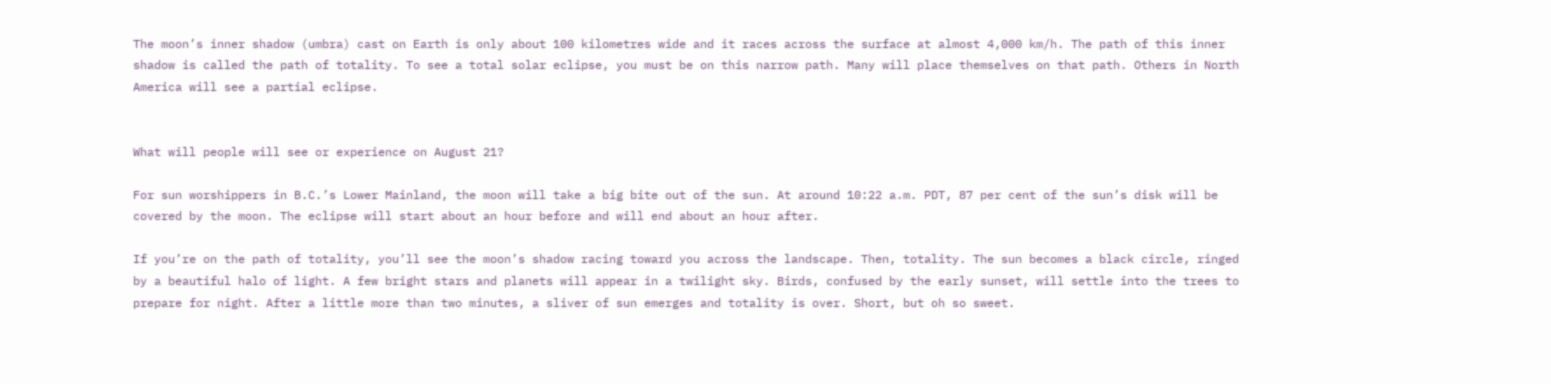The moon’s inner shadow (umbra) cast on Earth is only about 100 kilometres wide and it races across the surface at almost 4,000 km/h. The path of this inner shadow is called the path of totality. To see a total solar eclipse, you must be on this narrow path. Many will place themselves on that path. Others in North America will see a partial eclipse.


What will people will see or experience on August 21?

For sun worshippers in B.C.’s Lower Mainland, the moon will take a big bite out of the sun. At around 10:22 a.m. PDT, 87 per cent of the sun’s disk will be covered by the moon. The eclipse will start about an hour before and will end about an hour after.

If you’re on the path of totality, you’ll see the moon’s shadow racing toward you across the landscape. Then, totality. The sun becomes a black circle, ringed by a beautiful halo of light. A few bright stars and planets will appear in a twilight sky. Birds, confused by the early sunset, will settle into the trees to prepare for night. After a little more than two minutes, a sliver of sun emerges and totality is over. Short, but oh so sweet.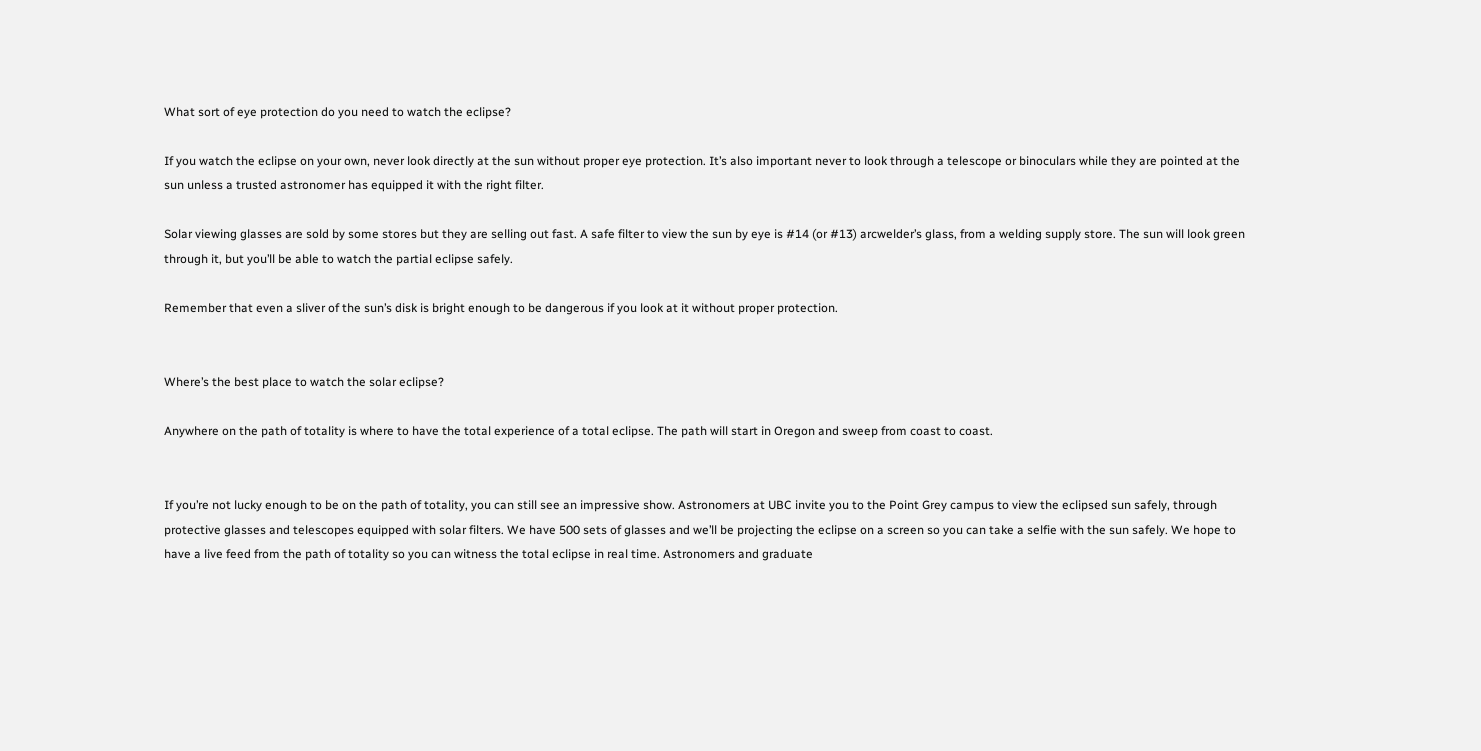What sort of eye protection do you need to watch the eclipse?

If you watch the eclipse on your own, never look directly at the sun without proper eye protection. It’s also important never to look through a telescope or binoculars while they are pointed at the sun unless a trusted astronomer has equipped it with the right filter.

Solar viewing glasses are sold by some stores but they are selling out fast. A safe filter to view the sun by eye is #14 (or #13) arcwelder’s glass, from a welding supply store. The sun will look green through it, but you’ll be able to watch the partial eclipse safely.

Remember that even a sliver of the sun’s disk is bright enough to be dangerous if you look at it without proper protection.


Where’s the best place to watch the solar eclipse?

Anywhere on the path of totality is where to have the total experience of a total eclipse. The path will start in Oregon and sweep from coast to coast.


If you’re not lucky enough to be on the path of totality, you can still see an impressive show. Astronomers at UBC invite you to the Point Grey campus to view the eclipsed sun safely, through protective glasses and telescopes equipped with solar filters. We have 500 sets of glasses and we’ll be projecting the eclipse on a screen so you can take a selfie with the sun safely. We hope to have a live feed from the path of totality so you can witness the total eclipse in real time. Astronomers and graduate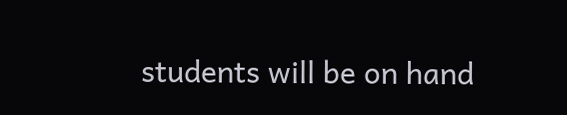students will be on hand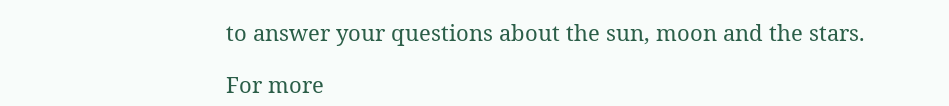to answer your questions about the sun, moon and the stars.

For more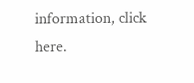information, click here.